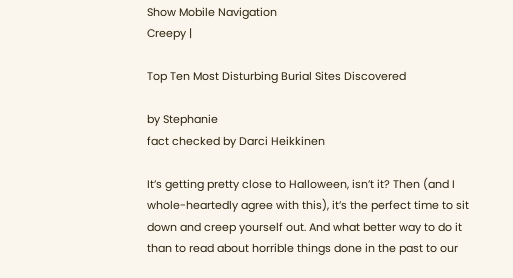Show Mobile Navigation
Creepy |

Top Ten Most Disturbing Burial Sites Discovered

by Stephanie
fact checked by Darci Heikkinen

It’s getting pretty close to Halloween, isn’t it? Then (and I whole-heartedly agree with this), it’s the perfect time to sit down and creep yourself out. And what better way to do it than to read about horrible things done in the past to our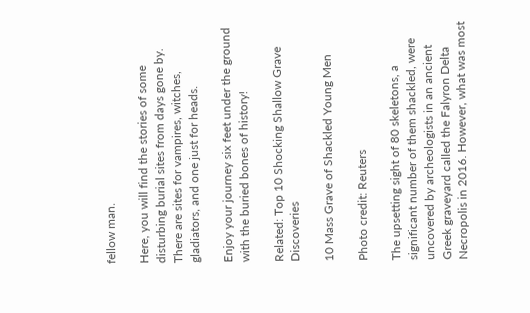fellow man.

Here, you will find the stories of some disturbing burial sites from days gone by. There are sites for vampires, witches, gladiators, and one just for heads.

Enjoy your journey six feet under the ground with the buried bones of history!

Related: Top 10 Shocking Shallow Grave Discoveries

10 Mass Grave of Shackled Young Men

Photo credit: Reuters

The upsetting sight of 80 skeletons, a significant number of them shackled, were uncovered by archeologists in an ancient Greek graveyard called the Falyron Delta Necropolis in 2016. However, what was most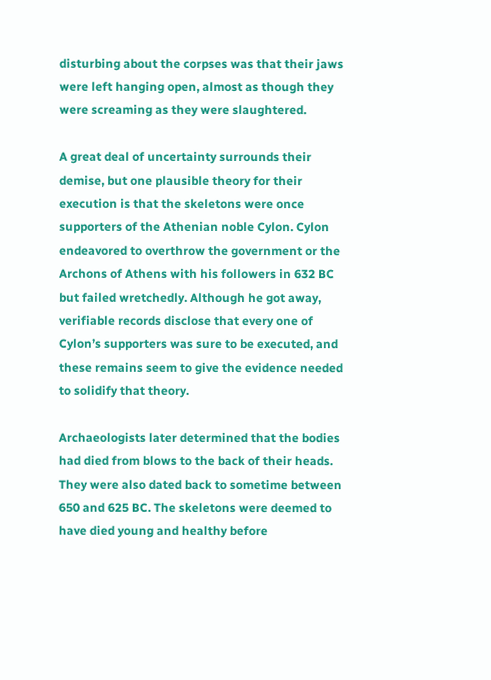disturbing about the corpses was that their jaws were left hanging open, almost as though they were screaming as they were slaughtered.

A great deal of uncertainty surrounds their demise, but one plausible theory for their execution is that the skeletons were once supporters of the Athenian noble Cylon. Cylon endeavored to overthrow the government or the Archons of Athens with his followers in 632 BC but failed wretchedly. Although he got away, verifiable records disclose that every one of Cylon’s supporters was sure to be executed, and these remains seem to give the evidence needed to solidify that theory.

Archaeologists later determined that the bodies had died from blows to the back of their heads. They were also dated back to sometime between 650 and 625 BC. The skeletons were deemed to have died young and healthy before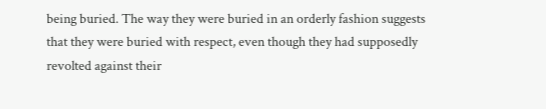being buried. The way they were buried in an orderly fashion suggests that they were buried with respect, even though they had supposedly revolted against their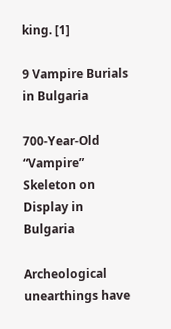king. [1]

9 Vampire Burials in Bulgaria

700-Year-Old “Vampire” Skeleton on Display in Bulgaria

Archeological unearthings have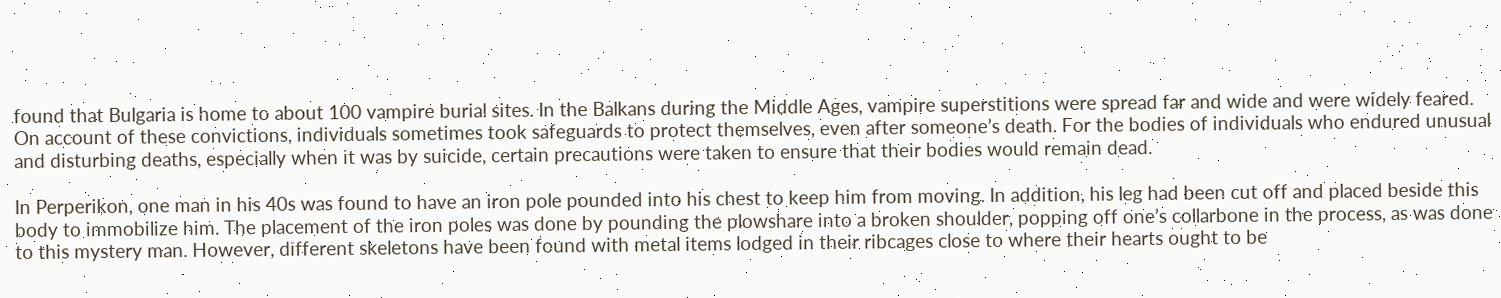found that Bulgaria is home to about 100 vampire burial sites. In the Balkans during the Middle Ages, vampire superstitions were spread far and wide and were widely feared. On account of these convictions, individuals sometimes took safeguards to protect themselves, even after someone’s death. For the bodies of individuals who endured unusual and disturbing deaths, especially when it was by suicide, certain precautions were taken to ensure that their bodies would remain dead.

In Perperikon, one man in his 40s was found to have an iron pole pounded into his chest to keep him from moving. In addition, his leg had been cut off and placed beside this body to immobilize him. The placement of the iron poles was done by pounding the plowshare into a broken shoulder, popping off one’s collarbone in the process, as was done to this mystery man. However, different skeletons have been found with metal items lodged in their ribcages close to where their hearts ought to be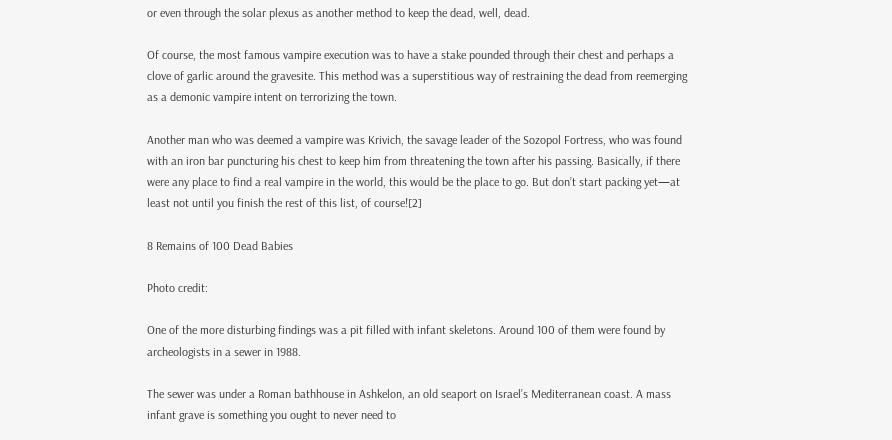or even through the solar plexus as another method to keep the dead, well, dead.

Of course, the most famous vampire execution was to have a stake pounded through their chest and perhaps a clove of garlic around the gravesite. This method was a superstitious way of restraining the dead from reemerging as a demonic vampire intent on terrorizing the town.

Another man who was deemed a vampire was Krivich, the savage leader of the Sozopol Fortress, who was found with an iron bar puncturing his chest to keep him from threatening the town after his passing. Basically, if there were any place to find a real vampire in the world, this would be the place to go. But don’t start packing yet—at least not until you finish the rest of this list, of course![2]

8 Remains of 100 Dead Babies

Photo credit:

One of the more disturbing findings was a pit filled with infant skeletons. Around 100 of them were found by archeologists in a sewer in 1988.

The sewer was under a Roman bathhouse in Ashkelon, an old seaport on Israel’s Mediterranean coast. A mass infant grave is something you ought to never need to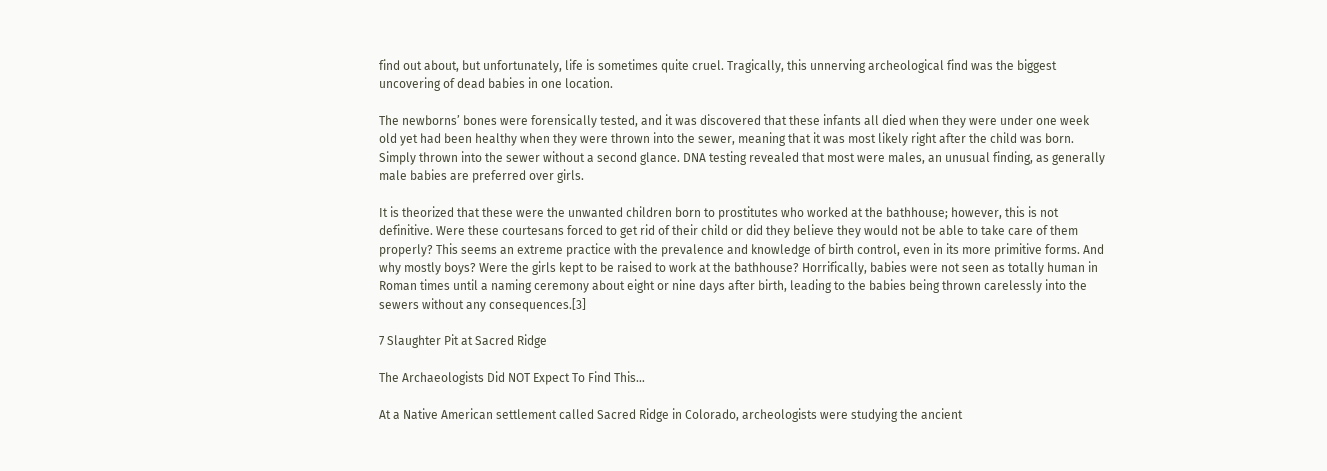find out about, but unfortunately, life is sometimes quite cruel. Tragically, this unnerving archeological find was the biggest uncovering of dead babies in one location.

The newborns’ bones were forensically tested, and it was discovered that these infants all died when they were under one week old yet had been healthy when they were thrown into the sewer, meaning that it was most likely right after the child was born. Simply thrown into the sewer without a second glance. DNA testing revealed that most were males, an unusual finding, as generally male babies are preferred over girls.

It is theorized that these were the unwanted children born to prostitutes who worked at the bathhouse; however, this is not definitive. Were these courtesans forced to get rid of their child or did they believe they would not be able to take care of them properly? This seems an extreme practice with the prevalence and knowledge of birth control, even in its more primitive forms. And why mostly boys? Were the girls kept to be raised to work at the bathhouse? Horrifically, babies were not seen as totally human in Roman times until a naming ceremony about eight or nine days after birth, leading to the babies being thrown carelessly into the sewers without any consequences.[3]

7 Slaughter Pit at Sacred Ridge

The Archaeologists Did NOT Expect To Find This…

At a Native American settlement called Sacred Ridge in Colorado, archeologists were studying the ancient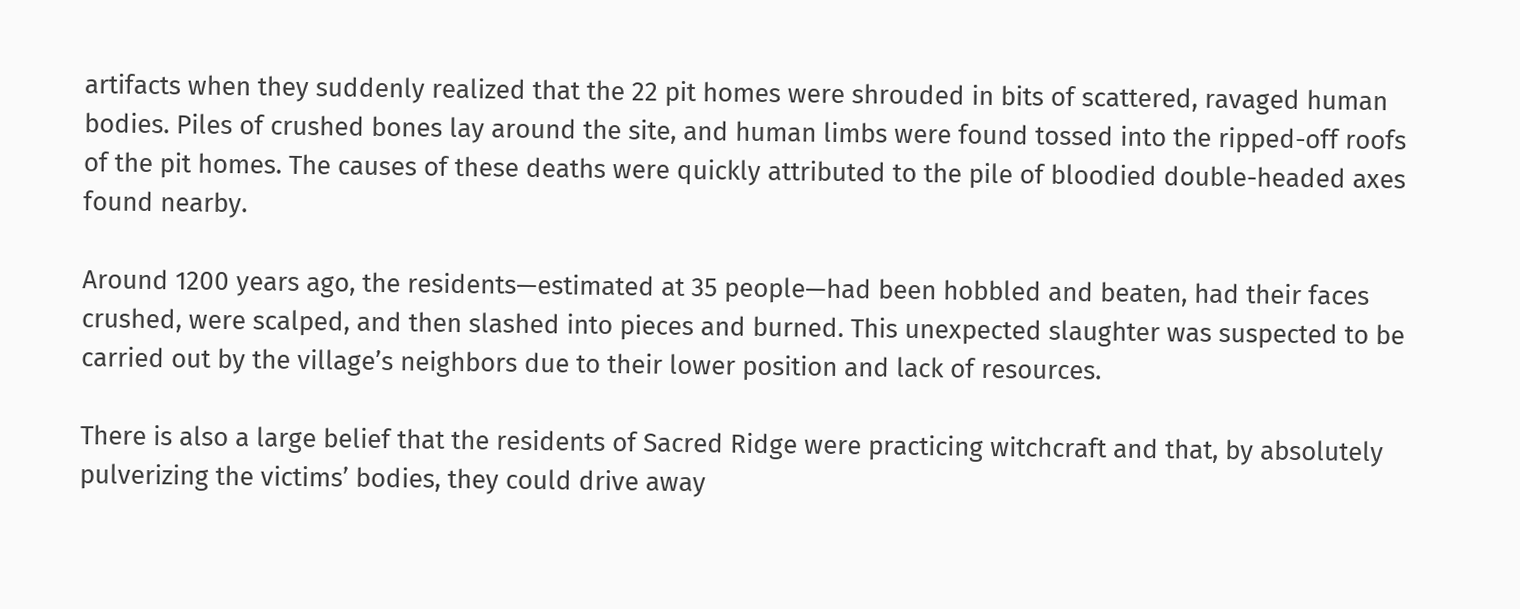artifacts when they suddenly realized that the 22 pit homes were shrouded in bits of scattered, ravaged human bodies. Piles of crushed bones lay around the site, and human limbs were found tossed into the ripped-off roofs of the pit homes. The causes of these deaths were quickly attributed to the pile of bloodied double-headed axes found nearby.

Around 1200 years ago, the residents—estimated at 35 people—had been hobbled and beaten, had their faces crushed, were scalped, and then slashed into pieces and burned. This unexpected slaughter was suspected to be carried out by the village’s neighbors due to their lower position and lack of resources.

There is also a large belief that the residents of Sacred Ridge were practicing witchcraft and that, by absolutely pulverizing the victims’ bodies, they could drive away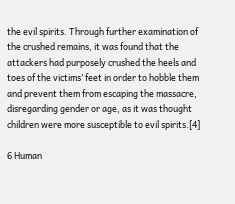the evil spirits. Through further examination of the crushed remains, it was found that the attackers had purposely crushed the heels and toes of the victims’ feet in order to hobble them and prevent them from escaping the massacre, disregarding gender or age, as it was thought children were more susceptible to evil spirits.[4]

6 Human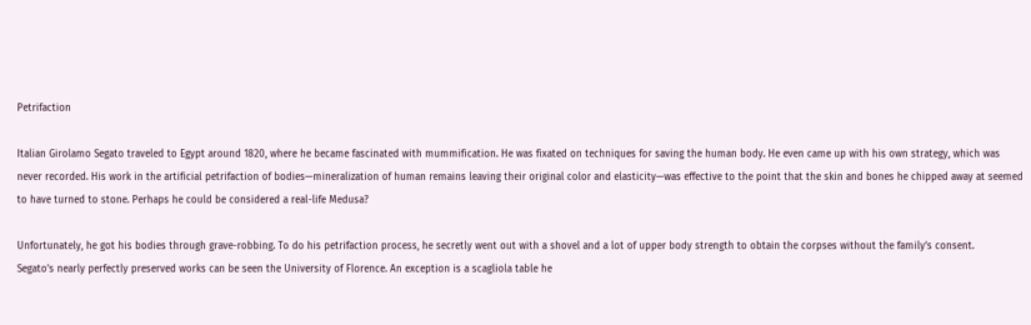Petrifaction

Italian Girolamo Segato traveled to Egypt around 1820, where he became fascinated with mummification. He was fixated on techniques for saving the human body. He even came up with his own strategy, which was never recorded. His work in the artificial petrifaction of bodies—mineralization of human remains leaving their original color and elasticity—was effective to the point that the skin and bones he chipped away at seemed to have turned to stone. Perhaps he could be considered a real-life Medusa?

Unfortunately, he got his bodies through grave-robbing. To do his petrifaction process, he secretly went out with a shovel and a lot of upper body strength to obtain the corpses without the family’s consent.
Segato’s nearly perfectly preserved works can be seen the University of Florence. An exception is a scagliola table he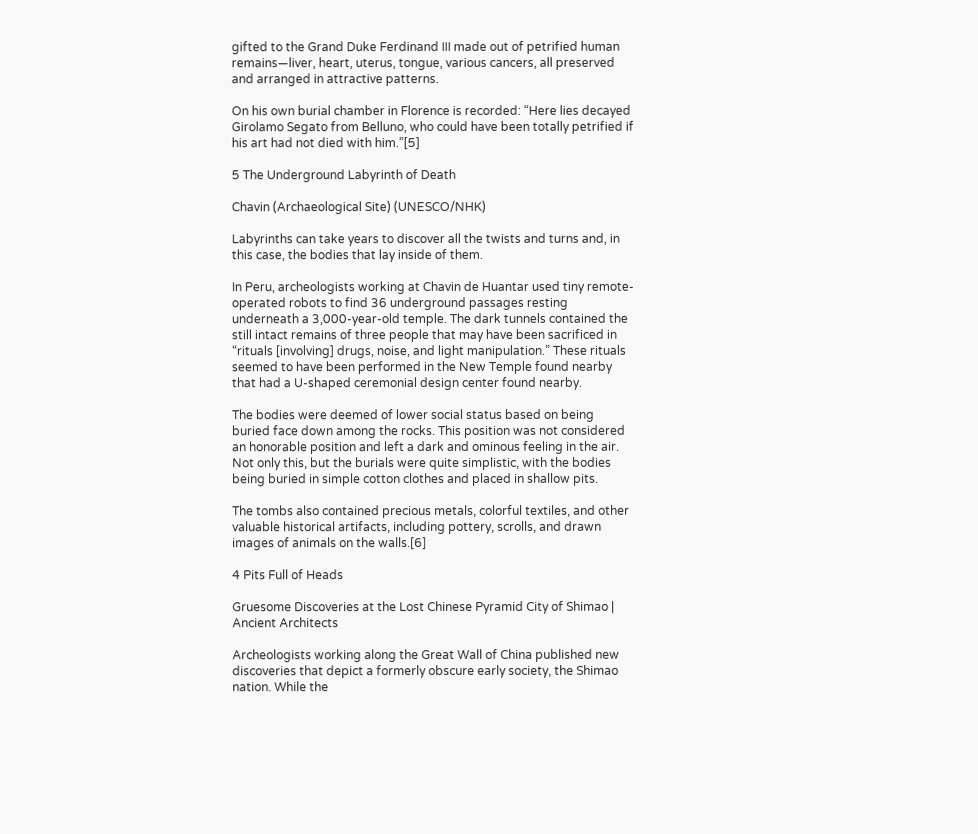gifted to the Grand Duke Ferdinand III made out of petrified human remains—liver, heart, uterus, tongue, various cancers, all preserved and arranged in attractive patterns.

On his own burial chamber in Florence is recorded: “Here lies decayed Girolamo Segato from Belluno, who could have been totally petrified if his art had not died with him.”[5]

5 The Underground Labyrinth of Death

Chavin (Archaeological Site) (UNESCO/NHK)

Labyrinths can take years to discover all the twists and turns and, in this case, the bodies that lay inside of them.

In Peru, archeologists working at Chavin de Huantar used tiny remote-operated robots to find 36 underground passages resting underneath a 3,000-year-old temple. The dark tunnels contained the still intact remains of three people that may have been sacrificed in “rituals [involving] drugs, noise, and light manipulation.” These rituals seemed to have been performed in the New Temple found nearby that had a U-shaped ceremonial design center found nearby.

The bodies were deemed of lower social status based on being buried face down among the rocks. This position was not considered an honorable position and left a dark and ominous feeling in the air. Not only this, but the burials were quite simplistic, with the bodies being buried in simple cotton clothes and placed in shallow pits.

The tombs also contained precious metals, colorful textiles, and other valuable historical artifacts, including pottery, scrolls, and drawn images of animals on the walls.[6]

4 Pits Full of Heads

Gruesome Discoveries at the Lost Chinese Pyramid City of Shimao | Ancient Architects

Archeologists working along the Great Wall of China published new discoveries that depict a formerly obscure early society, the Shimao nation. While the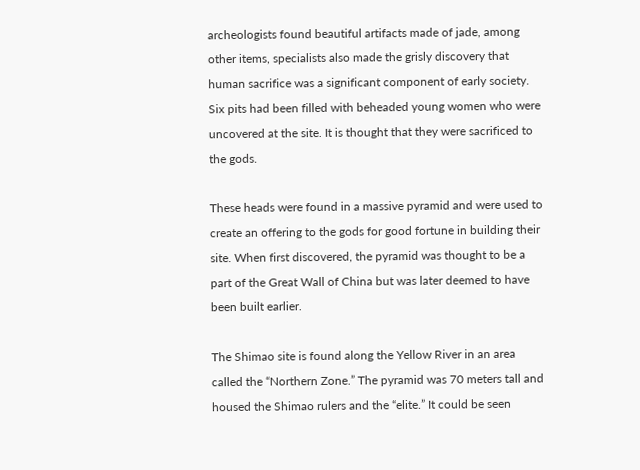archeologists found beautiful artifacts made of jade, among other items, specialists also made the grisly discovery that human sacrifice was a significant component of early society. Six pits had been filled with beheaded young women who were uncovered at the site. It is thought that they were sacrificed to the gods.

These heads were found in a massive pyramid and were used to create an offering to the gods for good fortune in building their site. When first discovered, the pyramid was thought to be a part of the Great Wall of China but was later deemed to have been built earlier.

The Shimao site is found along the Yellow River in an area called the “Northern Zone.” The pyramid was 70 meters tall and housed the Shimao rulers and the “elite.” It could be seen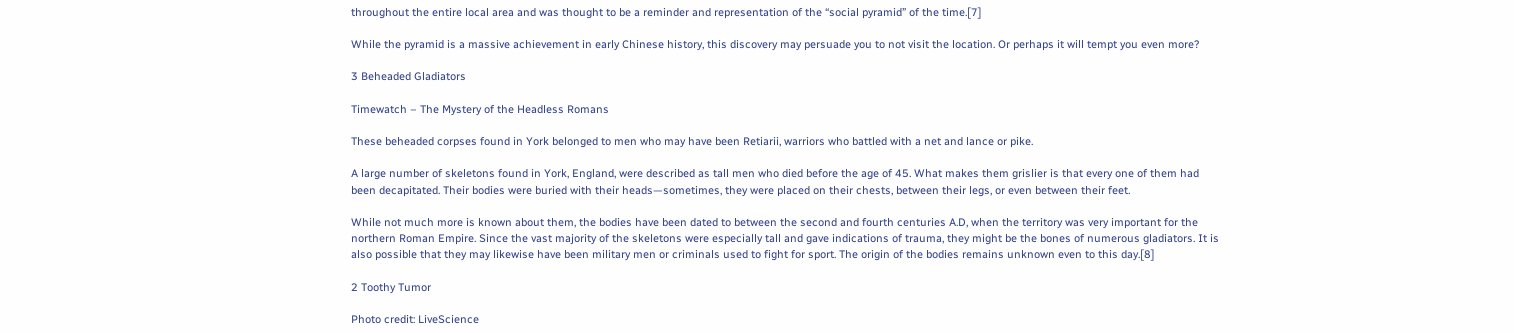throughout the entire local area and was thought to be a reminder and representation of the “social pyramid” of the time.[7]

While the pyramid is a massive achievement in early Chinese history, this discovery may persuade you to not visit the location. Or perhaps it will tempt you even more?

3 Beheaded Gladiators

Timewatch – The Mystery of the Headless Romans

These beheaded corpses found in York belonged to men who may have been Retiarii, warriors who battled with a net and lance or pike.

A large number of skeletons found in York, England, were described as tall men who died before the age of 45. What makes them grislier is that every one of them had been decapitated. Their bodies were buried with their heads—sometimes, they were placed on their chests, between their legs, or even between their feet.

While not much more is known about them, the bodies have been dated to between the second and fourth centuries A.D, when the territory was very important for the northern Roman Empire. Since the vast majority of the skeletons were especially tall and gave indications of trauma, they might be the bones of numerous gladiators. It is also possible that they may likewise have been military men or criminals used to fight for sport. The origin of the bodies remains unknown even to this day.[8]

2 Toothy Tumor

Photo credit: LiveScience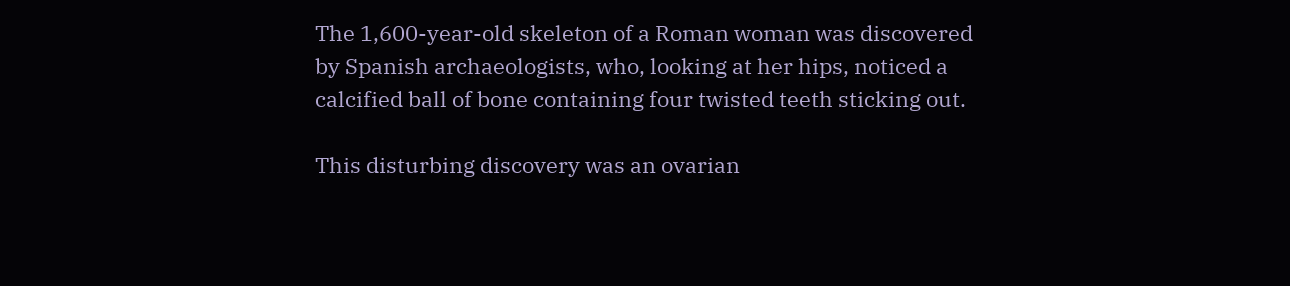The 1,600-year-old skeleton of a Roman woman was discovered by Spanish archaeologists, who, looking at her hips, noticed a calcified ball of bone containing four twisted teeth sticking out.

This disturbing discovery was an ovarian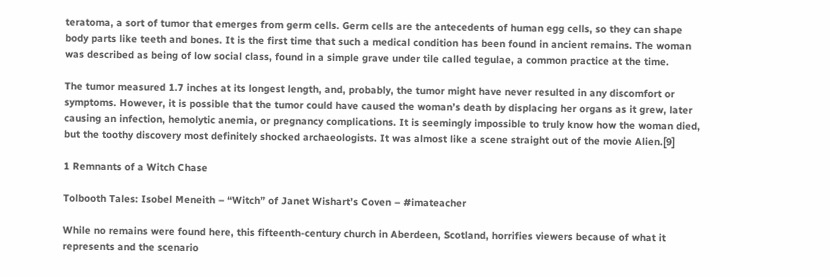teratoma, a sort of tumor that emerges from germ cells. Germ cells are the antecedents of human egg cells, so they can shape body parts like teeth and bones. It is the first time that such a medical condition has been found in ancient remains. The woman was described as being of low social class, found in a simple grave under tile called tegulae, a common practice at the time.

The tumor measured 1.7 inches at its longest length, and, probably, the tumor might have never resulted in any discomfort or symptoms. However, it is possible that the tumor could have caused the woman’s death by displacing her organs as it grew, later causing an infection, hemolytic anemia, or pregnancy complications. It is seemingly impossible to truly know how the woman died, but the toothy discovery most definitely shocked archaeologists. It was almost like a scene straight out of the movie Alien.[9]

1 Remnants of a Witch Chase

Tolbooth Tales: Isobel Meneith – “Witch” of Janet Wishart’s Coven – #imateacher

While no remains were found here, this fifteenth-century church in Aberdeen, Scotland, horrifies viewers because of what it represents and the scenario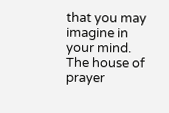that you may imagine in your mind. The house of prayer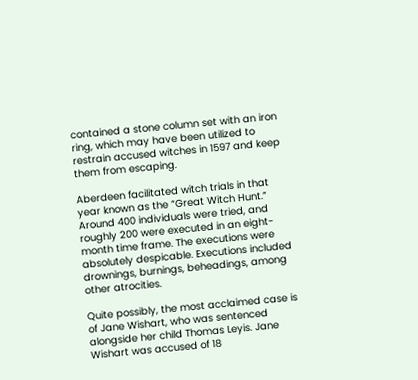contained a stone column set with an iron ring, which may have been utilized to restrain accused witches in 1597 and keep them from escaping.

Aberdeen facilitated witch trials in that year known as the “Great Witch Hunt.” Around 400 individuals were tried, and roughly 200 were executed in an eight-month time frame. The executions were absolutely despicable. Executions included drownings, burnings, beheadings, among other atrocities.

Quite possibly, the most acclaimed case is of Jane Wishart, who was sentenced alongside her child Thomas Leyis. Jane Wishart was accused of 18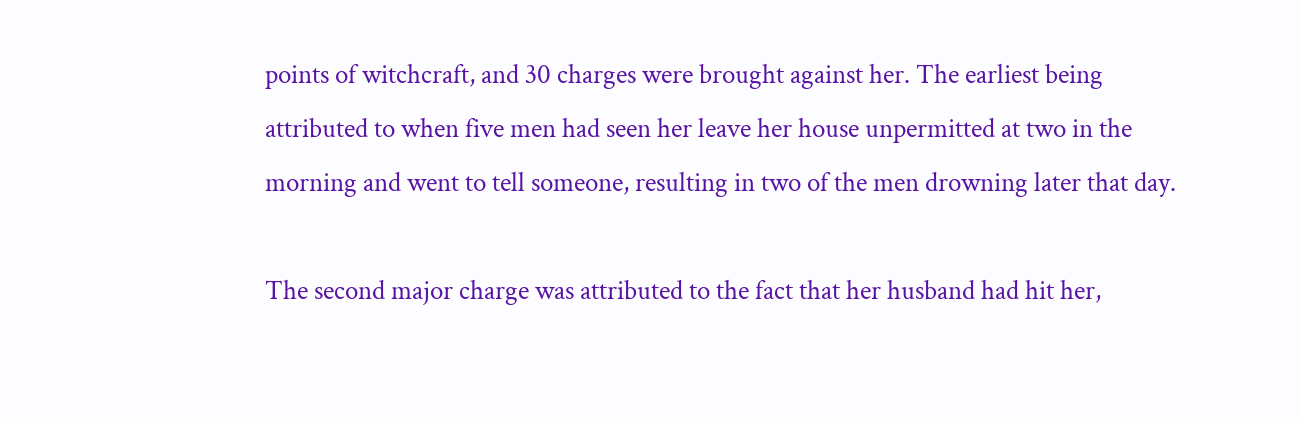points of witchcraft, and 30 charges were brought against her. The earliest being attributed to when five men had seen her leave her house unpermitted at two in the morning and went to tell someone, resulting in two of the men drowning later that day.

The second major charge was attributed to the fact that her husband had hit her,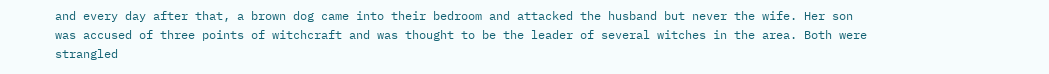and every day after that, a brown dog came into their bedroom and attacked the husband but never the wife. Her son was accused of three points of witchcraft and was thought to be the leader of several witches in the area. Both were strangled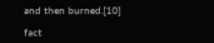and then burned.[10]

fact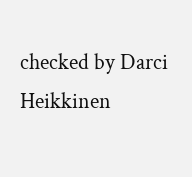checked by Darci Heikkinen